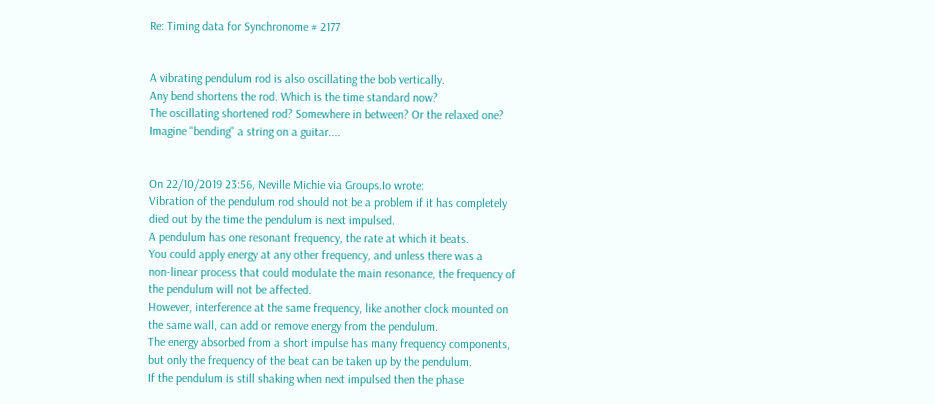Re: Timing data for Synchronome # 2177


A vibrating pendulum rod is also oscillating the bob vertically.
Any bend shortens the rod. Which is the time standard now?
The oscillating shortened rod? Somewhere in between? Or the relaxed one?
Imagine "bending" a string on a guitar....


On 22/10/2019 23:56, Neville Michie via Groups.Io wrote:
Vibration of the pendulum rod should not be a problem if it has completely
died out by the time the pendulum is next impulsed.
A pendulum has one resonant frequency, the rate at which it beats.
You could apply energy at any other frequency, and unless there was a
non-linear process that could modulate the main resonance, the frequency of
the pendulum will not be affected.
However, interference at the same frequency, like another clock mounted on
the same wall, can add or remove energy from the pendulum.
The energy absorbed from a short impulse has many frequency components,
but only the frequency of the beat can be taken up by the pendulum.
If the pendulum is still shaking when next impulsed then the phase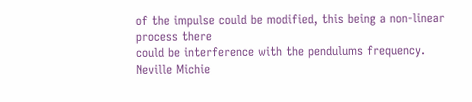of the impulse could be modified, this being a non-linear process there
could be interference with the pendulums frequency.
Neville Michie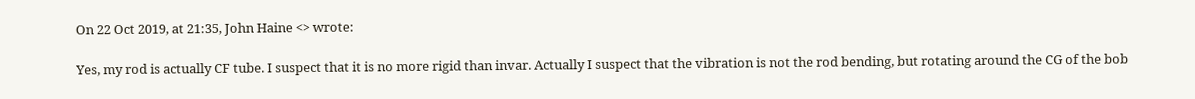On 22 Oct 2019, at 21:35, John Haine <> wrote:

Yes, my rod is actually CF tube. I suspect that it is no more rigid than invar. Actually I suspect that the vibration is not the rod bending, but rotating around the CG of the bob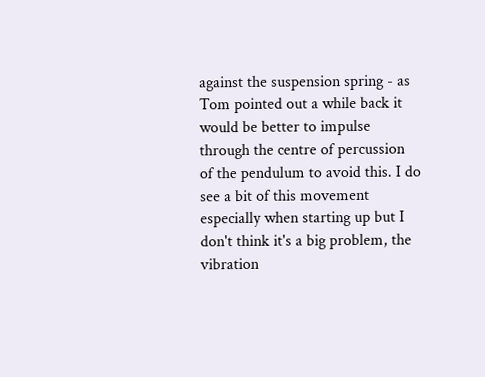against the suspension spring - as Tom pointed out a while back it would be better to impulse through the centre of percussion of the pendulum to avoid this. I do see a bit of this movement especially when starting up but I don't think it's a big problem, the vibration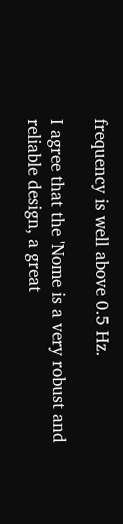frequency is well above 0.5 Hz.

I agree that the 'Nome is a very robust and reliable design, a great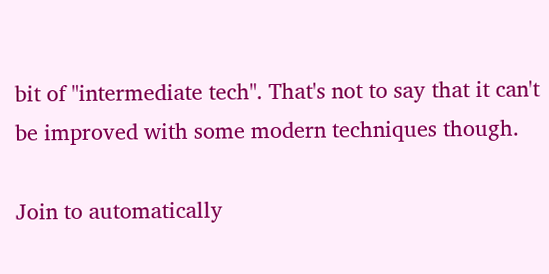bit of "intermediate tech". That's not to say that it can't be improved with some modern techniques though.

Join to automatically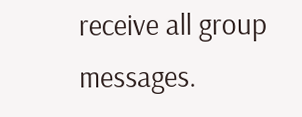receive all group messages.